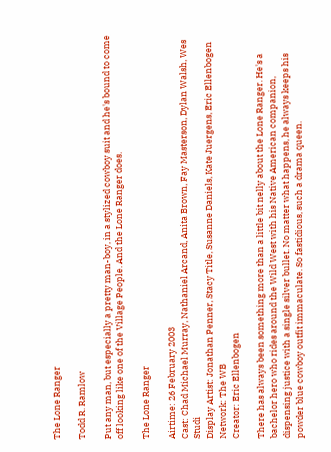The Lone Ranger

Todd R. Ramlow

Put any man, but especially a pretty man-boy, in a stylized cowboy suit and he's bound to come off looking like one of the Village People. And the Lone Ranger does.

The Lone Ranger

Airtime: 26 February 2003
Cast: Chad Michael Murray, Nathaniel Arcand, Anita Brown, Fay Masterson, Dylan Walsh, Wes Studi
Display Artist: Jonathan Penner, Stacy Title, Susanne Daniels, Kate Juergens, Eric Ellenbogen
Network: The WB
Creator: Eric Ellenbogen

There has always been something more than a little bit nelly about the Lone Ranger. He's a bachelor hero who rides around the Wild West with his Native American companion, dispensing justice with a single silver bullet. No matter what happens, he always keeps his powder blue cowboy outfit immaculate. So fastidious, such a drama queen.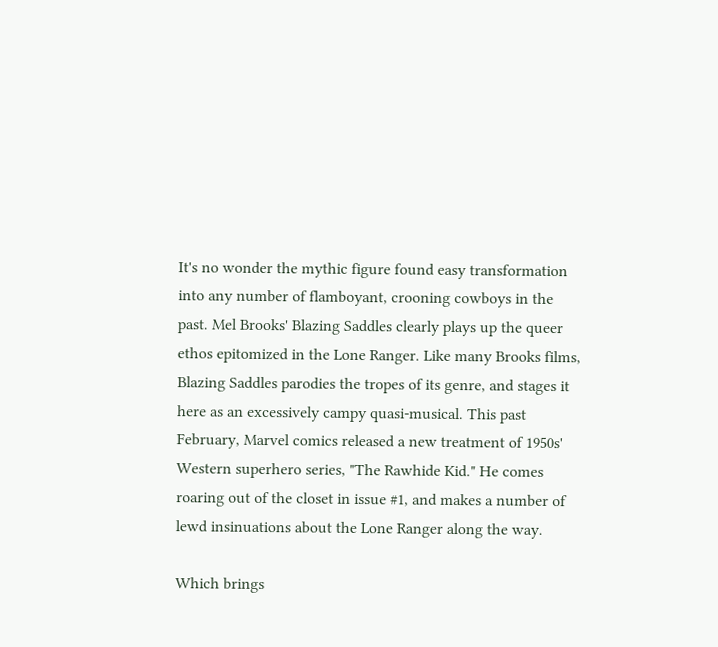It's no wonder the mythic figure found easy transformation into any number of flamboyant, crooning cowboys in the past. Mel Brooks' Blazing Saddles clearly plays up the queer ethos epitomized in the Lone Ranger. Like many Brooks films, Blazing Saddles parodies the tropes of its genre, and stages it here as an excessively campy quasi-musical. This past February, Marvel comics released a new treatment of 1950s' Western superhero series, "The Rawhide Kid." He comes roaring out of the closet in issue #1, and makes a number of lewd insinuations about the Lone Ranger along the way.

Which brings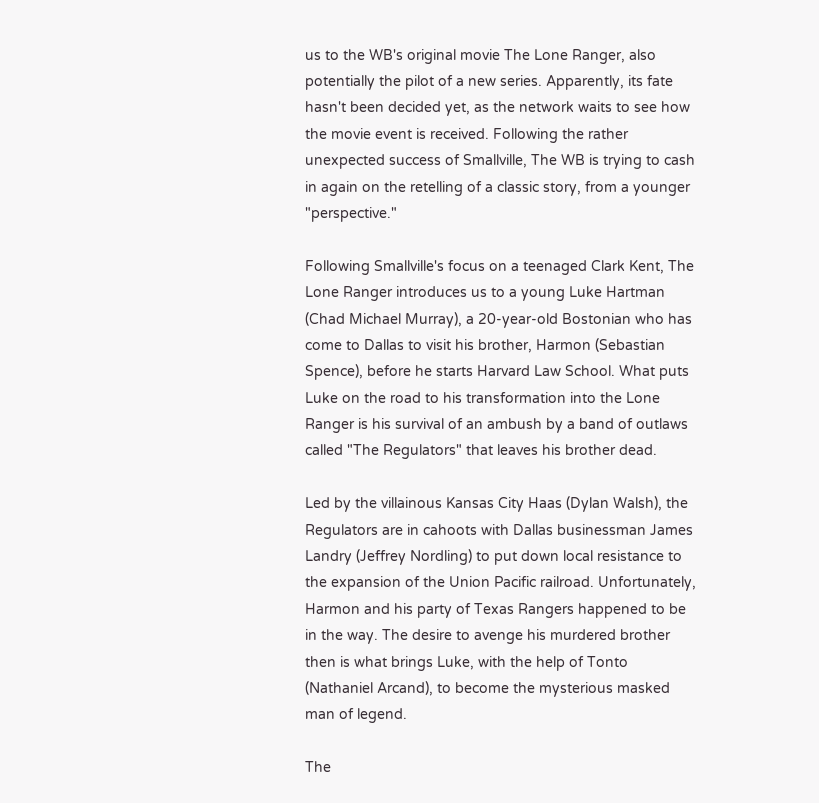us to the WB's original movie The Lone Ranger, also potentially the pilot of a new series. Apparently, its fate hasn't been decided yet, as the network waits to see how the movie event is received. Following the rather unexpected success of Smallville, The WB is trying to cash in again on the retelling of a classic story, from a younger "perspective."

Following Smallville's focus on a teenaged Clark Kent, The Lone Ranger introduces us to a young Luke Hartman (Chad Michael Murray), a 20-year-old Bostonian who has come to Dallas to visit his brother, Harmon (Sebastian Spence), before he starts Harvard Law School. What puts Luke on the road to his transformation into the Lone Ranger is his survival of an ambush by a band of outlaws called "The Regulators" that leaves his brother dead.

Led by the villainous Kansas City Haas (Dylan Walsh), the Regulators are in cahoots with Dallas businessman James Landry (Jeffrey Nordling) to put down local resistance to the expansion of the Union Pacific railroad. Unfortunately, Harmon and his party of Texas Rangers happened to be in the way. The desire to avenge his murdered brother then is what brings Luke, with the help of Tonto (Nathaniel Arcand), to become the mysterious masked man of legend.

The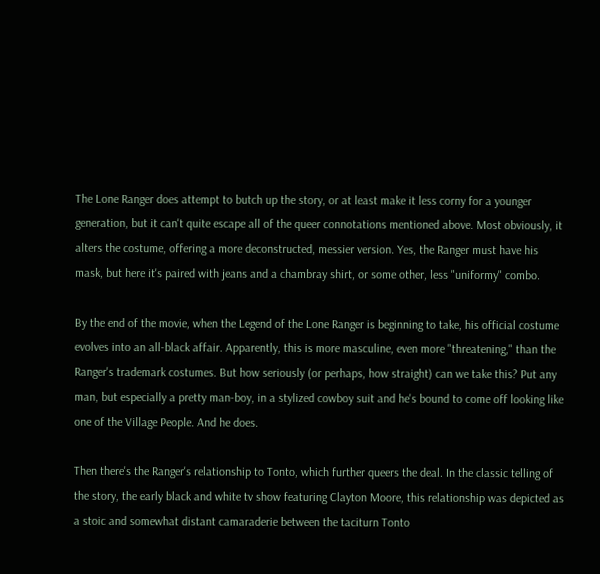The Lone Ranger does attempt to butch up the story, or at least make it less corny for a younger generation, but it can't quite escape all of the queer connotations mentioned above. Most obviously, it alters the costume, offering a more deconstructed, messier version. Yes, the Ranger must have his mask, but here it's paired with jeans and a chambray shirt, or some other, less "uniformy" combo.

By the end of the movie, when the Legend of the Lone Ranger is beginning to take, his official costume evolves into an all-black affair. Apparently, this is more masculine, even more "threatening," than the Ranger's trademark costumes. But how seriously (or perhaps, how straight) can we take this? Put any man, but especially a pretty man-boy, in a stylized cowboy suit and he's bound to come off looking like one of the Village People. And he does.

Then there's the Ranger's relationship to Tonto, which further queers the deal. In the classic telling of the story, the early black and white tv show featuring Clayton Moore, this relationship was depicted as a stoic and somewhat distant camaraderie between the taciturn Tonto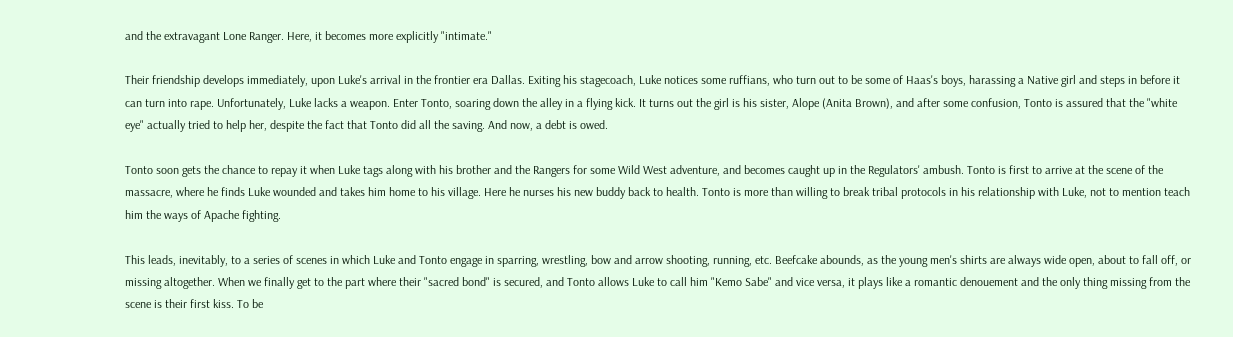and the extravagant Lone Ranger. Here, it becomes more explicitly "intimate."

Their friendship develops immediately, upon Luke's arrival in the frontier era Dallas. Exiting his stagecoach, Luke notices some ruffians, who turn out to be some of Haas's boys, harassing a Native girl and steps in before it can turn into rape. Unfortunately, Luke lacks a weapon. Enter Tonto, soaring down the alley in a flying kick. It turns out the girl is his sister, Alope (Anita Brown), and after some confusion, Tonto is assured that the "white eye" actually tried to help her, despite the fact that Tonto did all the saving. And now, a debt is owed.

Tonto soon gets the chance to repay it when Luke tags along with his brother and the Rangers for some Wild West adventure, and becomes caught up in the Regulators' ambush. Tonto is first to arrive at the scene of the massacre, where he finds Luke wounded and takes him home to his village. Here he nurses his new buddy back to health. Tonto is more than willing to break tribal protocols in his relationship with Luke, not to mention teach him the ways of Apache fighting.

This leads, inevitably, to a series of scenes in which Luke and Tonto engage in sparring, wrestling, bow and arrow shooting, running, etc. Beefcake abounds, as the young men's shirts are always wide open, about to fall off, or missing altogether. When we finally get to the part where their "sacred bond" is secured, and Tonto allows Luke to call him "Kemo Sabe" and vice versa, it plays like a romantic denouement and the only thing missing from the scene is their first kiss. To be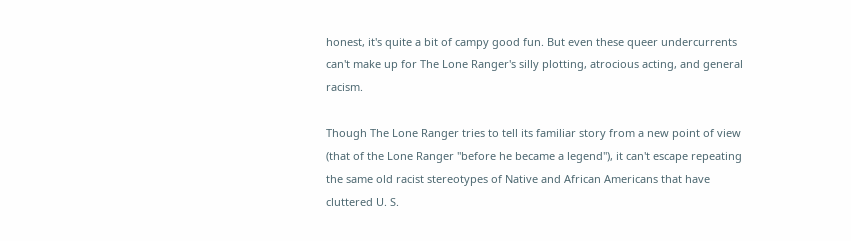honest, it's quite a bit of campy good fun. But even these queer undercurrents can't make up for The Lone Ranger's silly plotting, atrocious acting, and general racism.

Though The Lone Ranger tries to tell its familiar story from a new point of view (that of the Lone Ranger "before he became a legend"), it can't escape repeating the same old racist stereotypes of Native and African Americans that have cluttered U. S.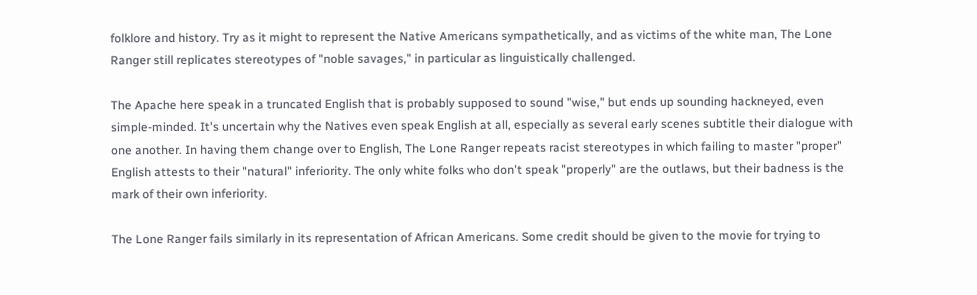folklore and history. Try as it might to represent the Native Americans sympathetically, and as victims of the white man, The Lone Ranger still replicates stereotypes of "noble savages," in particular as linguistically challenged.

The Apache here speak in a truncated English that is probably supposed to sound "wise," but ends up sounding hackneyed, even simple-minded. It's uncertain why the Natives even speak English at all, especially as several early scenes subtitle their dialogue with one another. In having them change over to English, The Lone Ranger repeats racist stereotypes in which failing to master "proper" English attests to their "natural" inferiority. The only white folks who don't speak "properly" are the outlaws, but their badness is the mark of their own inferiority.

The Lone Ranger fails similarly in its representation of African Americans. Some credit should be given to the movie for trying to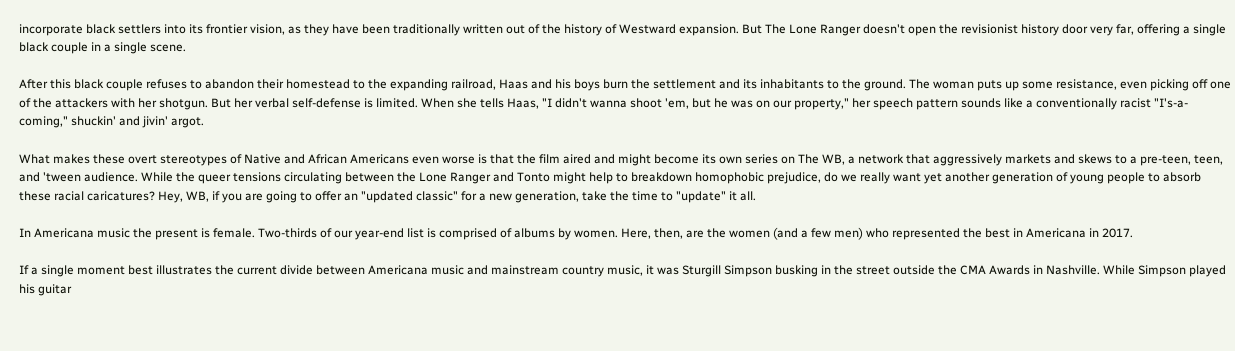incorporate black settlers into its frontier vision, as they have been traditionally written out of the history of Westward expansion. But The Lone Ranger doesn't open the revisionist history door very far, offering a single black couple in a single scene.

After this black couple refuses to abandon their homestead to the expanding railroad, Haas and his boys burn the settlement and its inhabitants to the ground. The woman puts up some resistance, even picking off one of the attackers with her shotgun. But her verbal self-defense is limited. When she tells Haas, "I didn't wanna shoot 'em, but he was on our property," her speech pattern sounds like a conventionally racist "I's-a-coming," shuckin' and jivin' argot.

What makes these overt stereotypes of Native and African Americans even worse is that the film aired and might become its own series on The WB, a network that aggressively markets and skews to a pre-teen, teen, and 'tween audience. While the queer tensions circulating between the Lone Ranger and Tonto might help to breakdown homophobic prejudice, do we really want yet another generation of young people to absorb these racial caricatures? Hey, WB, if you are going to offer an "updated classic" for a new generation, take the time to "update" it all.

In Americana music the present is female. Two-thirds of our year-end list is comprised of albums by women. Here, then, are the women (and a few men) who represented the best in Americana in 2017.

If a single moment best illustrates the current divide between Americana music and mainstream country music, it was Sturgill Simpson busking in the street outside the CMA Awards in Nashville. While Simpson played his guitar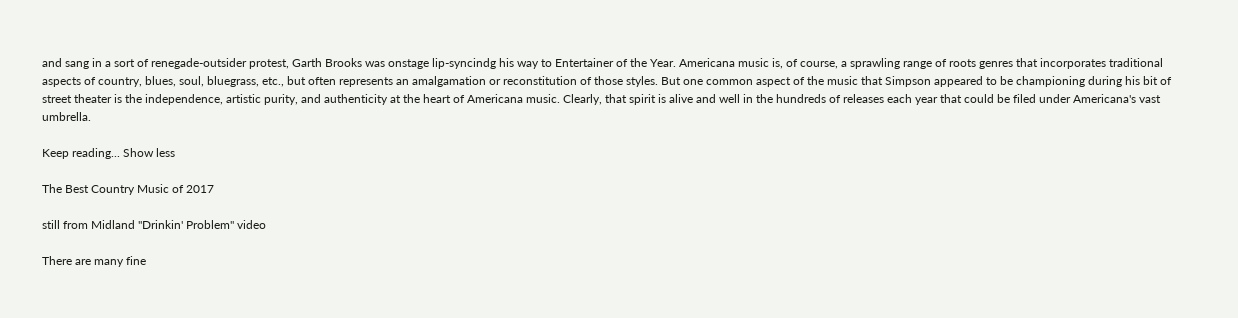and sang in a sort of renegade-outsider protest, Garth Brooks was onstage lip-syncindg his way to Entertainer of the Year. Americana music is, of course, a sprawling range of roots genres that incorporates traditional aspects of country, blues, soul, bluegrass, etc., but often represents an amalgamation or reconstitution of those styles. But one common aspect of the music that Simpson appeared to be championing during his bit of street theater is the independence, artistic purity, and authenticity at the heart of Americana music. Clearly, that spirit is alive and well in the hundreds of releases each year that could be filed under Americana's vast umbrella.

Keep reading... Show less

The Best Country Music of 2017

still from Midland "Drinkin' Problem" video

There are many fine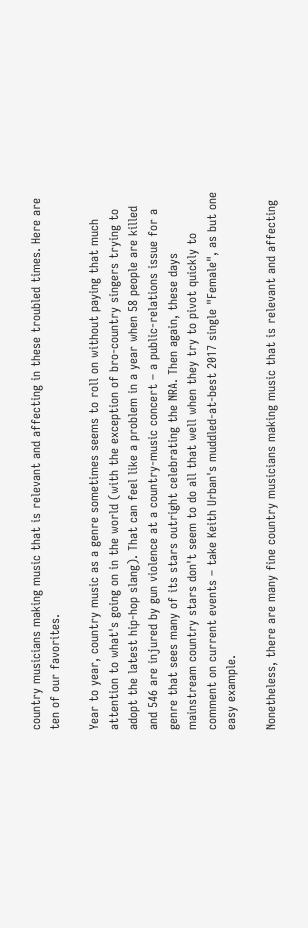country musicians making music that is relevant and affecting in these troubled times. Here are ten of our favorites.

Year to year, country music as a genre sometimes seems to roll on without paying that much attention to what's going on in the world (with the exception of bro-country singers trying to adopt the latest hip-hop slang). That can feel like a problem in a year when 58 people are killed and 546 are injured by gun violence at a country-music concert – a public-relations issue for a genre that sees many of its stars outright celebrating the NRA. Then again, these days mainstream country stars don't seem to do all that well when they try to pivot quickly to comment on current events – take Keith Urban's muddled-at-best 2017 single "Female", as but one easy example.

Nonetheless, there are many fine country musicians making music that is relevant and affecting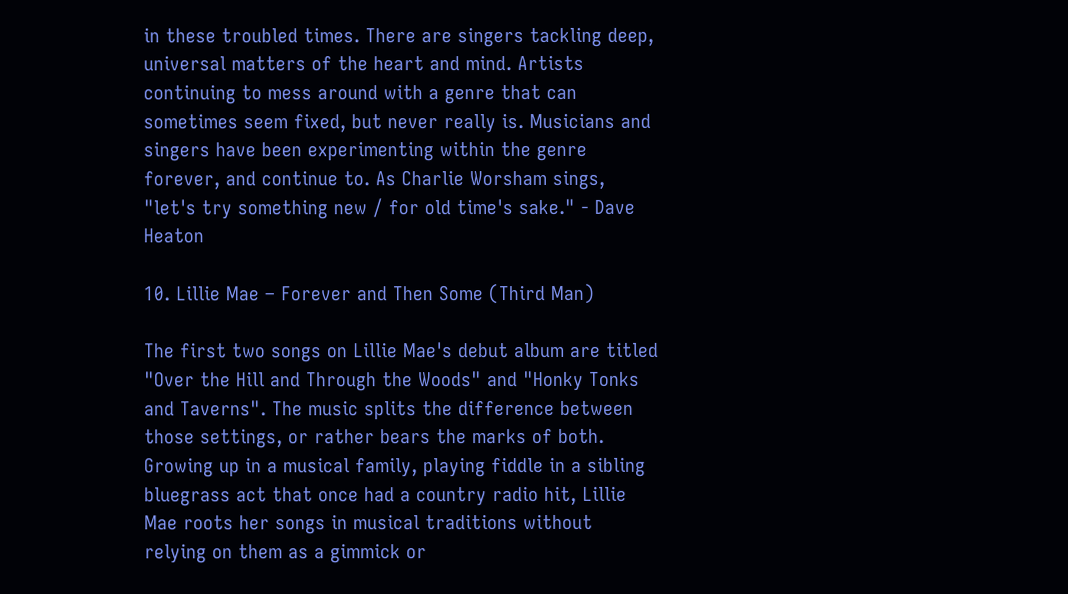in these troubled times. There are singers tackling deep, universal matters of the heart and mind. Artists continuing to mess around with a genre that can sometimes seem fixed, but never really is. Musicians and singers have been experimenting within the genre forever, and continue to. As Charlie Worsham sings, "let's try something new / for old time's sake." - Dave Heaton

10. Lillie Mae – Forever and Then Some (Third Man)

The first two songs on Lillie Mae's debut album are titled "Over the Hill and Through the Woods" and "Honky Tonks and Taverns". The music splits the difference between those settings, or rather bears the marks of both. Growing up in a musical family, playing fiddle in a sibling bluegrass act that once had a country radio hit, Lillie Mae roots her songs in musical traditions without relying on them as a gimmick or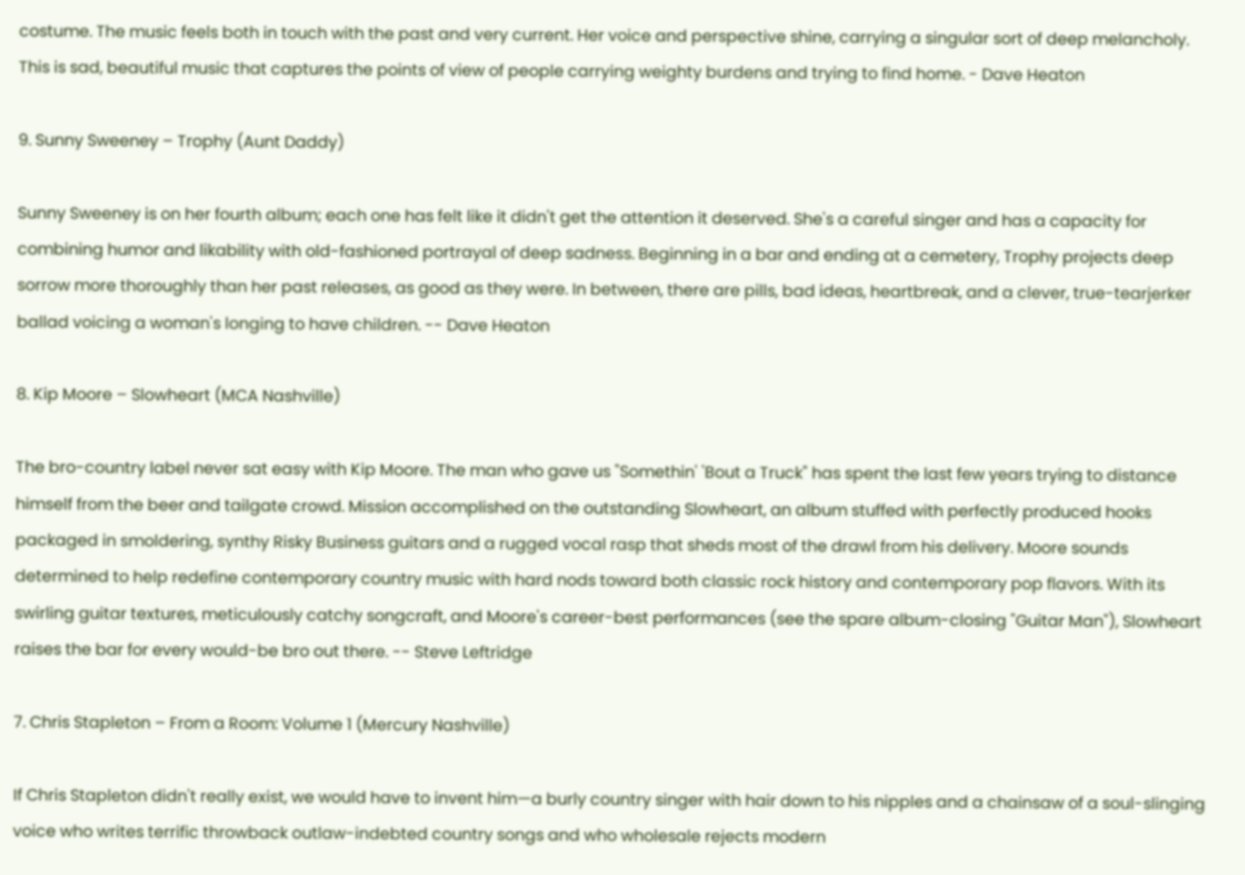costume. The music feels both in touch with the past and very current. Her voice and perspective shine, carrying a singular sort of deep melancholy. This is sad, beautiful music that captures the points of view of people carrying weighty burdens and trying to find home. - Dave Heaton

9. Sunny Sweeney – Trophy (Aunt Daddy)

Sunny Sweeney is on her fourth album; each one has felt like it didn't get the attention it deserved. She's a careful singer and has a capacity for combining humor and likability with old-fashioned portrayal of deep sadness. Beginning in a bar and ending at a cemetery, Trophy projects deep sorrow more thoroughly than her past releases, as good as they were. In between, there are pills, bad ideas, heartbreak, and a clever, true-tearjerker ballad voicing a woman's longing to have children. -- Dave Heaton

8. Kip Moore – Slowheart (MCA Nashville)

The bro-country label never sat easy with Kip Moore. The man who gave us "Somethin' 'Bout a Truck" has spent the last few years trying to distance himself from the beer and tailgate crowd. Mission accomplished on the outstanding Slowheart, an album stuffed with perfectly produced hooks packaged in smoldering, synthy Risky Business guitars and a rugged vocal rasp that sheds most of the drawl from his delivery. Moore sounds determined to help redefine contemporary country music with hard nods toward both classic rock history and contemporary pop flavors. With its swirling guitar textures, meticulously catchy songcraft, and Moore's career-best performances (see the spare album-closing "Guitar Man"), Slowheart raises the bar for every would-be bro out there. -- Steve Leftridge

7. Chris Stapleton – From a Room: Volume 1 (Mercury Nashville)

If Chris Stapleton didn't really exist, we would have to invent him—a burly country singer with hair down to his nipples and a chainsaw of a soul-slinging voice who writes terrific throwback outlaw-indebted country songs and who wholesale rejects modern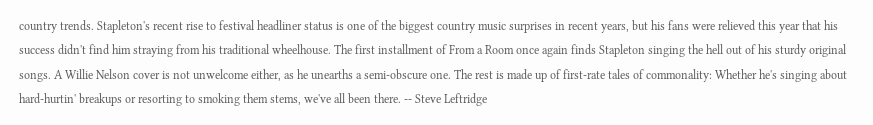country trends. Stapleton's recent rise to festival headliner status is one of the biggest country music surprises in recent years, but his fans were relieved this year that his success didn't find him straying from his traditional wheelhouse. The first installment of From a Room once again finds Stapleton singing the hell out of his sturdy original songs. A Willie Nelson cover is not unwelcome either, as he unearths a semi-obscure one. The rest is made up of first-rate tales of commonality: Whether he's singing about hard-hurtin' breakups or resorting to smoking them stems, we've all been there. -- Steve Leftridge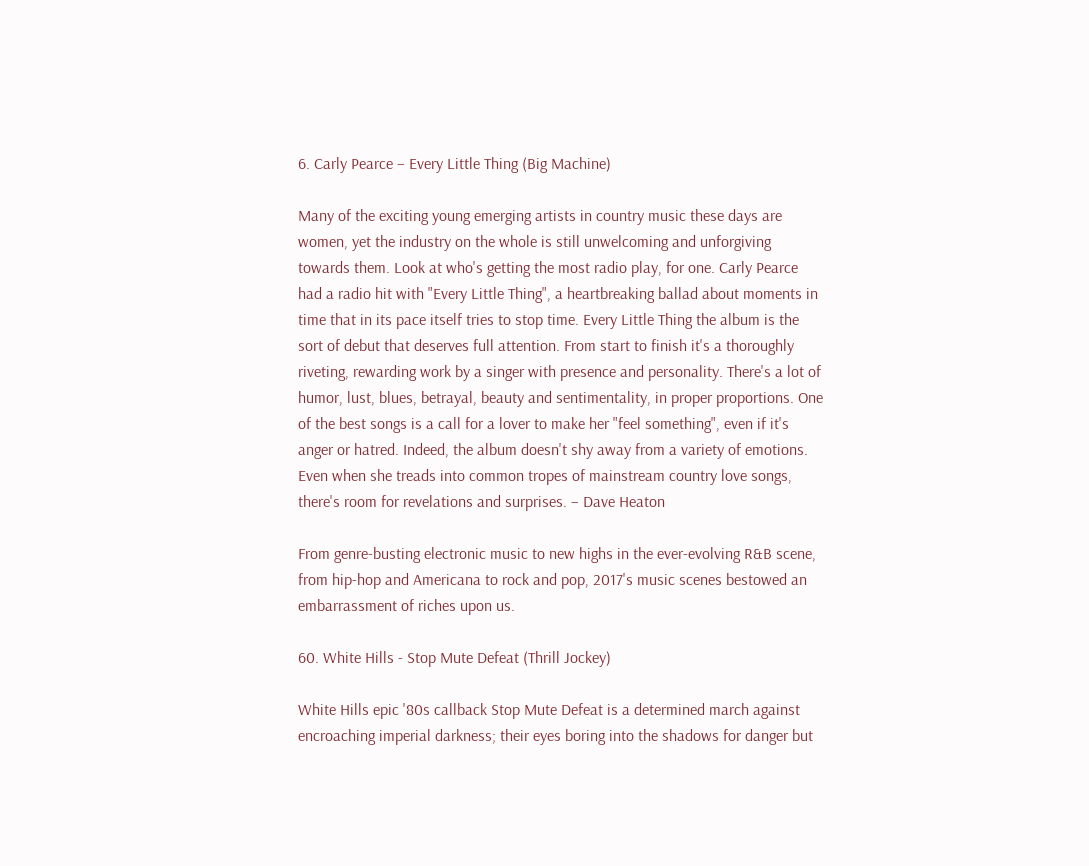6. Carly Pearce – Every Little Thing (Big Machine)

Many of the exciting young emerging artists in country music these days are women, yet the industry on the whole is still unwelcoming and unforgiving towards them. Look at who's getting the most radio play, for one. Carly Pearce had a radio hit with "Every Little Thing", a heartbreaking ballad about moments in time that in its pace itself tries to stop time. Every Little Thing the album is the sort of debut that deserves full attention. From start to finish it's a thoroughly riveting, rewarding work by a singer with presence and personality. There's a lot of humor, lust, blues, betrayal, beauty and sentimentality, in proper proportions. One of the best songs is a call for a lover to make her "feel something", even if it's anger or hatred. Indeed, the album doesn't shy away from a variety of emotions. Even when she treads into common tropes of mainstream country love songs, there's room for revelations and surprises. – Dave Heaton

From genre-busting electronic music to new highs in the ever-evolving R&B scene, from hip-hop and Americana to rock and pop, 2017's music scenes bestowed an embarrassment of riches upon us.

60. White Hills - Stop Mute Defeat (Thrill Jockey)

White Hills epic '80s callback Stop Mute Defeat is a determined march against encroaching imperial darkness; their eyes boring into the shadows for danger but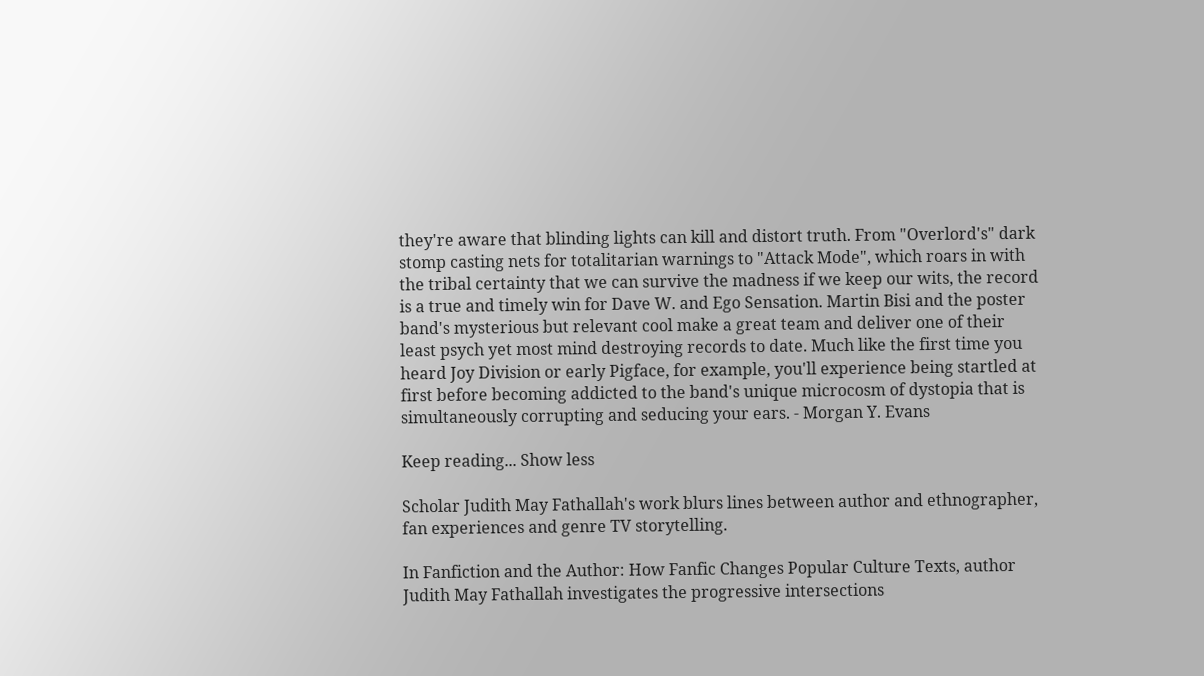they're aware that blinding lights can kill and distort truth. From "Overlord's" dark stomp casting nets for totalitarian warnings to "Attack Mode", which roars in with the tribal certainty that we can survive the madness if we keep our wits, the record is a true and timely win for Dave W. and Ego Sensation. Martin Bisi and the poster band's mysterious but relevant cool make a great team and deliver one of their least psych yet most mind destroying records to date. Much like the first time you heard Joy Division or early Pigface, for example, you'll experience being startled at first before becoming addicted to the band's unique microcosm of dystopia that is simultaneously corrupting and seducing your ears. - Morgan Y. Evans

Keep reading... Show less

Scholar Judith May Fathallah's work blurs lines between author and ethnographer, fan experiences and genre TV storytelling.

In Fanfiction and the Author: How Fanfic Changes Popular Culture Texts, author Judith May Fathallah investigates the progressive intersections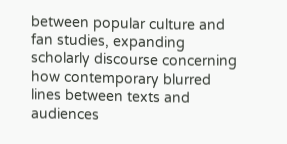between popular culture and fan studies, expanding scholarly discourse concerning how contemporary blurred lines between texts and audiences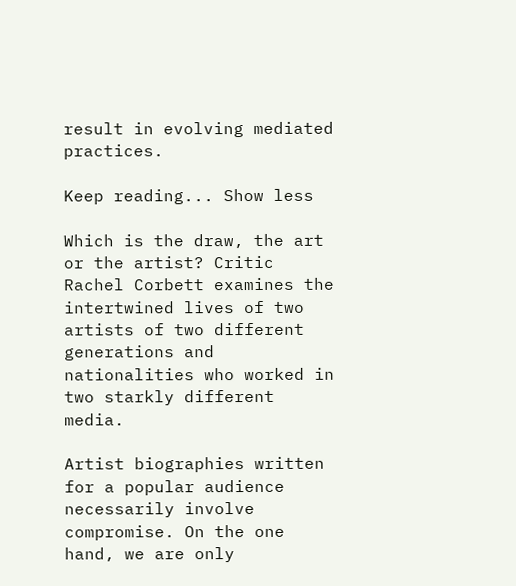result in evolving mediated practices.

Keep reading... Show less

Which is the draw, the art or the artist? Critic Rachel Corbett examines the intertwined lives of two artists of two different generations and nationalities who worked in two starkly different media.

Artist biographies written for a popular audience necessarily involve compromise. On the one hand, we are only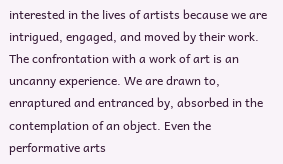interested in the lives of artists because we are intrigued, engaged, and moved by their work. The confrontation with a work of art is an uncanny experience. We are drawn to, enraptured and entranced by, absorbed in the contemplation of an object. Even the performative arts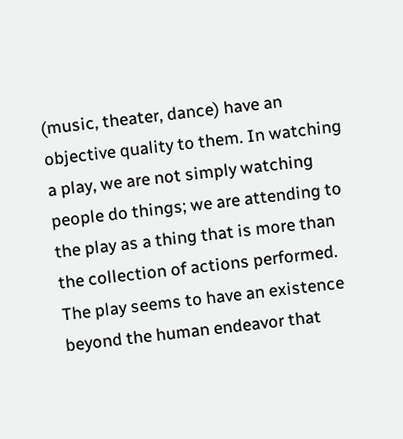(music, theater, dance) have an objective quality to them. In watching a play, we are not simply watching people do things; we are attending to the play as a thing that is more than the collection of actions performed. The play seems to have an existence beyond the human endeavor that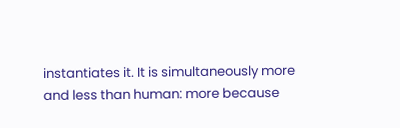instantiates it. It is simultaneously more and less than human: more because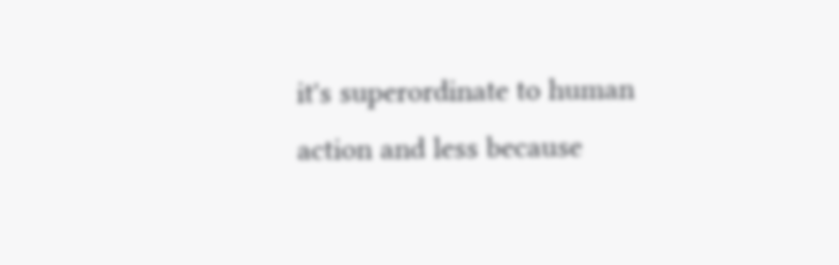it's superordinate to human action and less because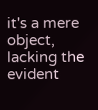it's a mere object, lacking the evident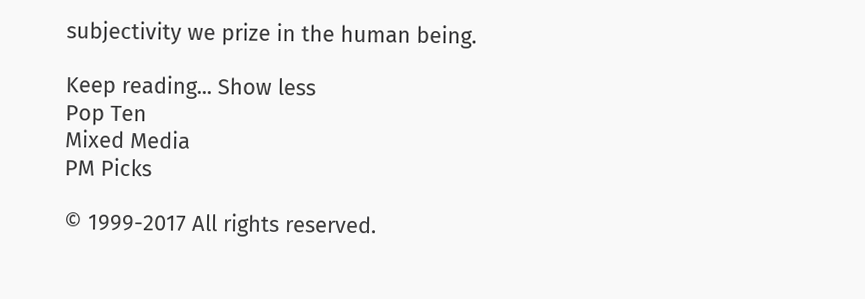subjectivity we prize in the human being.

Keep reading... Show less
Pop Ten
Mixed Media
PM Picks

© 1999-2017 All rights reserved.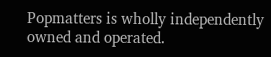Popmatters is wholly independently owned and operated.